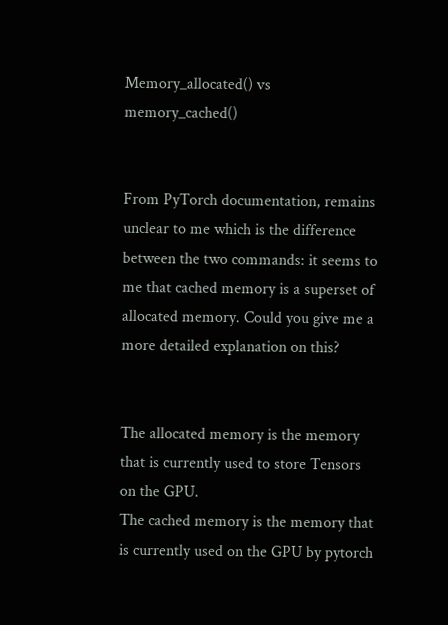Memory_allocated() vs memory_cached()


From PyTorch documentation, remains unclear to me which is the difference between the two commands: it seems to me that cached memory is a superset of allocated memory. Could you give me a more detailed explanation on this?


The allocated memory is the memory that is currently used to store Tensors on the GPU.
The cached memory is the memory that is currently used on the GPU by pytorch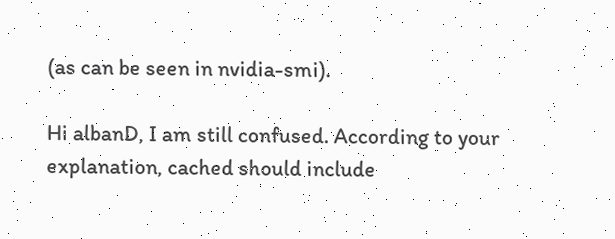(as can be seen in nvidia-smi).

Hi albanD, I am still confused. According to your explanation, cached should include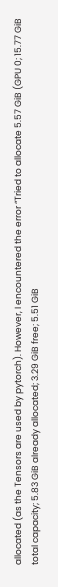allocated (as the Tensors are used by pytorch). However, I encountered the error “Tried to allocate 5.57 GiB (GPU 0; 15.77 GiB total capacity; 5.83 GiB already allocated; 3.29 GiB free; 5.51 GiB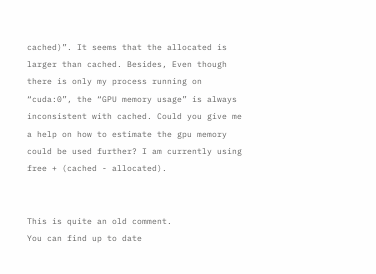cached)”. It seems that the allocated is larger than cached. Besides, Even though there is only my process running on “cuda:0”, the “GPU memory usage” is always inconsistent with cached. Could you give me a help on how to estimate the gpu memory could be used further? I am currently using free + (cached - allocated).


This is quite an old comment.
You can find up to date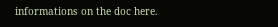informations on the doc here.